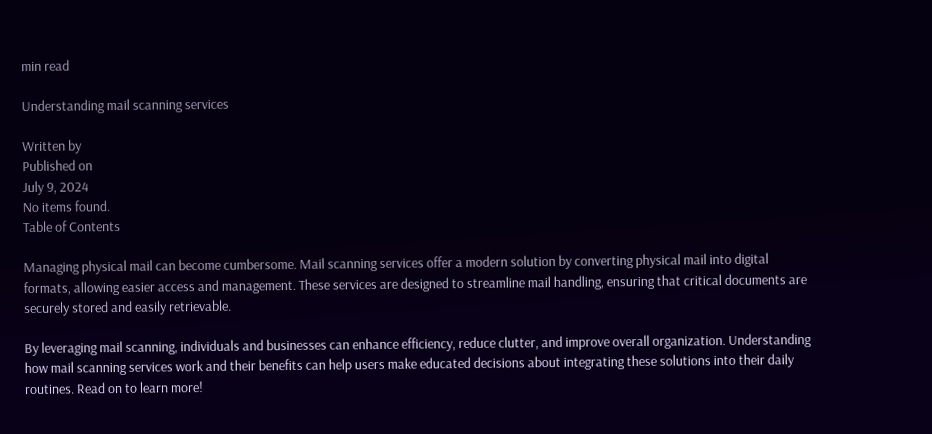min read

Understanding mail scanning services

Written by
Published on
July 9, 2024
No items found.
Table of Contents

Managing physical mail can become cumbersome. Mail scanning services offer a modern solution by converting physical mail into digital formats, allowing easier access and management. These services are designed to streamline mail handling, ensuring that critical documents are securely stored and easily retrievable.

By leveraging mail scanning, individuals and businesses can enhance efficiency, reduce clutter, and improve overall organization. Understanding how mail scanning services work and their benefits can help users make educated decisions about integrating these solutions into their daily routines. Read on to learn more!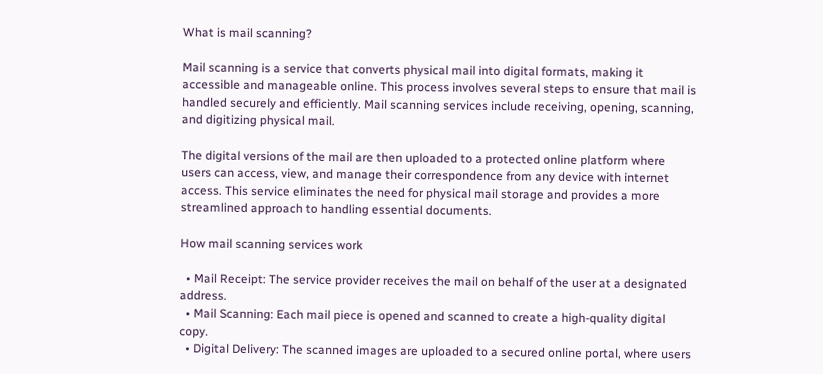What is mail scanning?

Mail scanning is a service that converts physical mail into digital formats, making it accessible and manageable online. This process involves several steps to ensure that mail is handled securely and efficiently. Mail scanning services include receiving, opening, scanning, and digitizing physical mail.

The digital versions of the mail are then uploaded to a protected online platform where users can access, view, and manage their correspondence from any device with internet access. This service eliminates the need for physical mail storage and provides a more streamlined approach to handling essential documents.

How mail scanning services work

  • Mail Receipt: The service provider receives the mail on behalf of the user at a designated address.
  • Mail Scanning: Each mail piece is opened and scanned to create a high-quality digital copy.
  • Digital Delivery: The scanned images are uploaded to a secured online portal, where users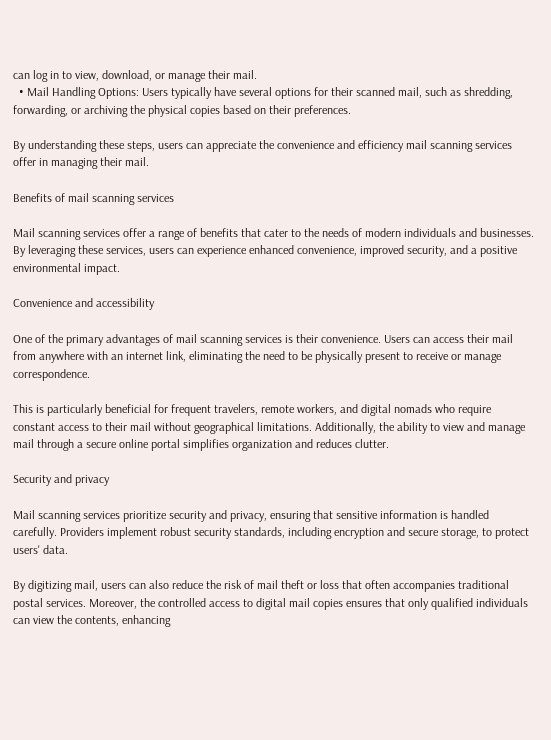can log in to view, download, or manage their mail.
  • Mail Handling Options: Users typically have several options for their scanned mail, such as shredding, forwarding, or archiving the physical copies based on their preferences.

By understanding these steps, users can appreciate the convenience and efficiency mail scanning services offer in managing their mail.

Benefits of mail scanning services

Mail scanning services offer a range of benefits that cater to the needs of modern individuals and businesses. By leveraging these services, users can experience enhanced convenience, improved security, and a positive environmental impact.

Convenience and accessibility

One of the primary advantages of mail scanning services is their convenience. Users can access their mail from anywhere with an internet link, eliminating the need to be physically present to receive or manage correspondence.

This is particularly beneficial for frequent travelers, remote workers, and digital nomads who require constant access to their mail without geographical limitations. Additionally, the ability to view and manage mail through a secure online portal simplifies organization and reduces clutter.

Security and privacy

Mail scanning services prioritize security and privacy, ensuring that sensitive information is handled carefully. Providers implement robust security standards, including encryption and secure storage, to protect users' data.

By digitizing mail, users can also reduce the risk of mail theft or loss that often accompanies traditional postal services. Moreover, the controlled access to digital mail copies ensures that only qualified individuals can view the contents, enhancing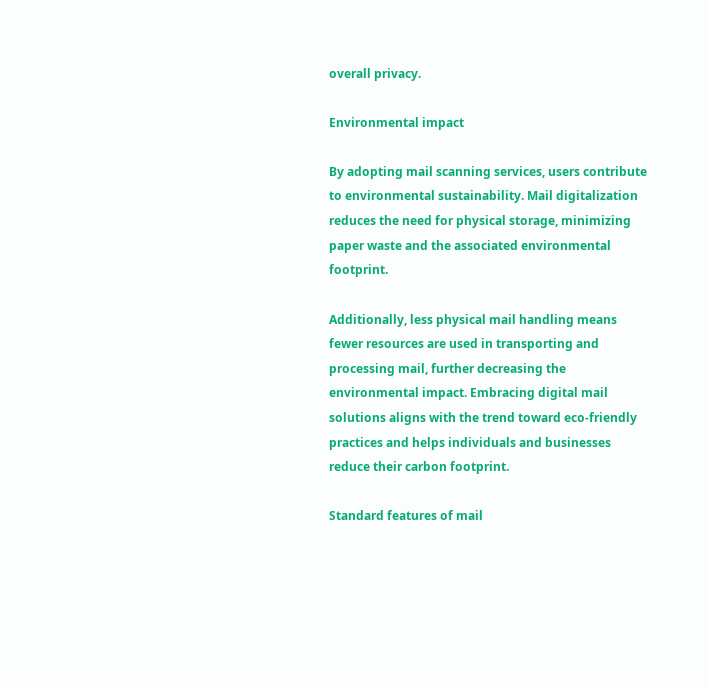overall privacy.

Environmental impact

By adopting mail scanning services, users contribute to environmental sustainability. Mail digitalization reduces the need for physical storage, minimizing paper waste and the associated environmental footprint.

Additionally, less physical mail handling means fewer resources are used in transporting and processing mail, further decreasing the environmental impact. Embracing digital mail solutions aligns with the trend toward eco-friendly practices and helps individuals and businesses reduce their carbon footprint.

Standard features of mail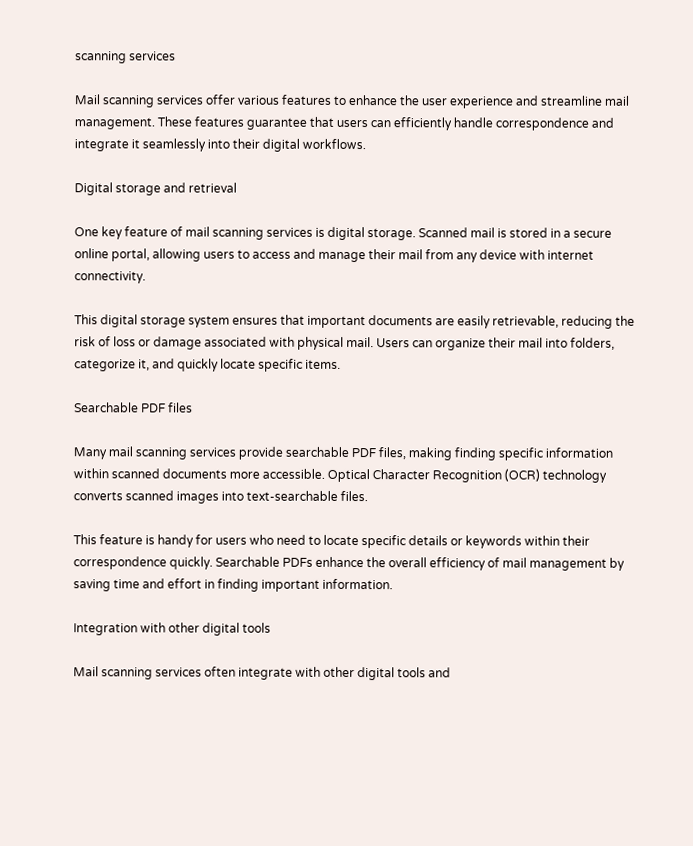scanning services

Mail scanning services offer various features to enhance the user experience and streamline mail management. These features guarantee that users can efficiently handle correspondence and integrate it seamlessly into their digital workflows.

Digital storage and retrieval

One key feature of mail scanning services is digital storage. Scanned mail is stored in a secure online portal, allowing users to access and manage their mail from any device with internet connectivity.

This digital storage system ensures that important documents are easily retrievable, reducing the risk of loss or damage associated with physical mail. Users can organize their mail into folders, categorize it, and quickly locate specific items.

Searchable PDF files

Many mail scanning services provide searchable PDF files, making finding specific information within scanned documents more accessible. Optical Character Recognition (OCR) technology converts scanned images into text-searchable files.

This feature is handy for users who need to locate specific details or keywords within their correspondence quickly. Searchable PDFs enhance the overall efficiency of mail management by saving time and effort in finding important information.

Integration with other digital tools

Mail scanning services often integrate with other digital tools and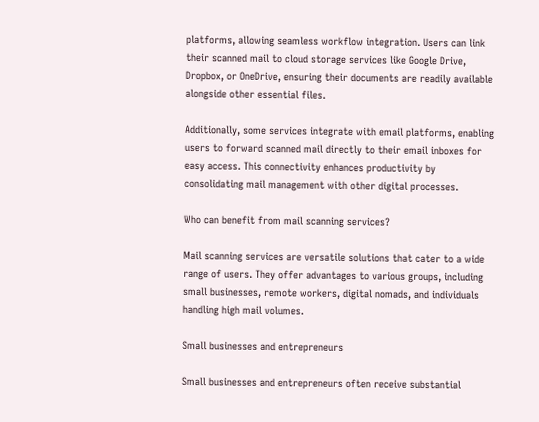platforms, allowing seamless workflow integration. Users can link their scanned mail to cloud storage services like Google Drive, Dropbox, or OneDrive, ensuring their documents are readily available alongside other essential files.

Additionally, some services integrate with email platforms, enabling users to forward scanned mail directly to their email inboxes for easy access. This connectivity enhances productivity by consolidating mail management with other digital processes.

Who can benefit from mail scanning services?

Mail scanning services are versatile solutions that cater to a wide range of users. They offer advantages to various groups, including small businesses, remote workers, digital nomads, and individuals handling high mail volumes.

Small businesses and entrepreneurs

Small businesses and entrepreneurs often receive substantial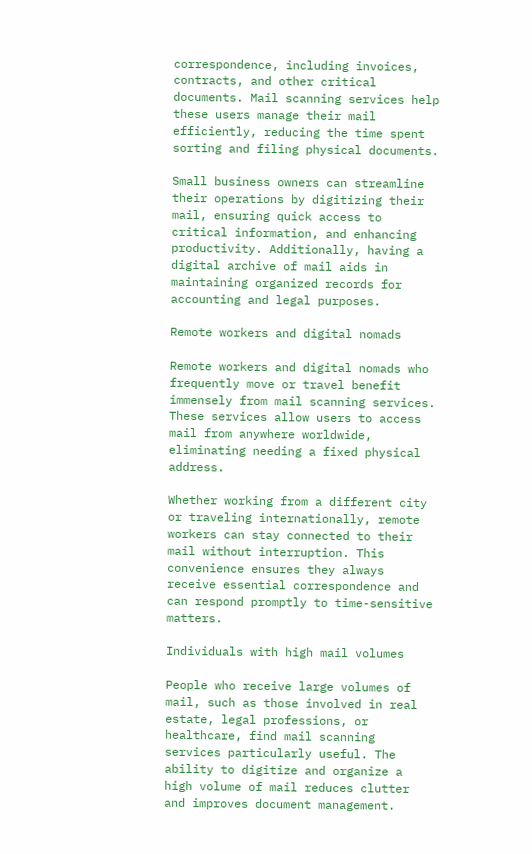correspondence, including invoices, contracts, and other critical documents. Mail scanning services help these users manage their mail efficiently, reducing the time spent sorting and filing physical documents.

Small business owners can streamline their operations by digitizing their mail, ensuring quick access to critical information, and enhancing productivity. Additionally, having a digital archive of mail aids in maintaining organized records for accounting and legal purposes.

Remote workers and digital nomads

Remote workers and digital nomads who frequently move or travel benefit immensely from mail scanning services. These services allow users to access mail from anywhere worldwide, eliminating needing a fixed physical address.

Whether working from a different city or traveling internationally, remote workers can stay connected to their mail without interruption. This convenience ensures they always receive essential correspondence and can respond promptly to time-sensitive matters.

Individuals with high mail volumes

People who receive large volumes of mail, such as those involved in real estate, legal professions, or healthcare, find mail scanning services particularly useful. The ability to digitize and organize a high volume of mail reduces clutter and improves document management.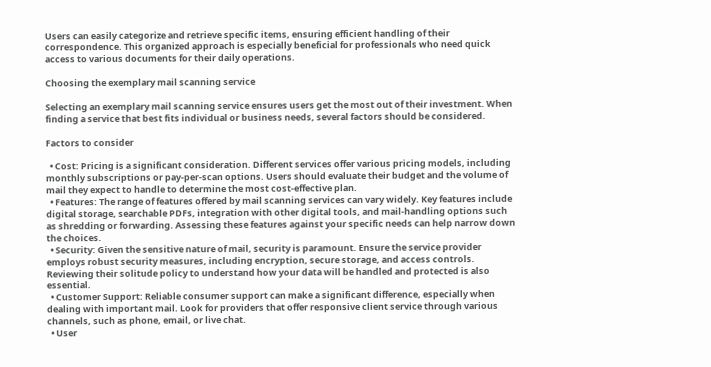Users can easily categorize and retrieve specific items, ensuring efficient handling of their correspondence. This organized approach is especially beneficial for professionals who need quick access to various documents for their daily operations.

Choosing the exemplary mail scanning service

Selecting an exemplary mail scanning service ensures users get the most out of their investment. When finding a service that best fits individual or business needs, several factors should be considered.

Factors to consider

  • Cost: Pricing is a significant consideration. Different services offer various pricing models, including monthly subscriptions or pay-per-scan options. Users should evaluate their budget and the volume of mail they expect to handle to determine the most cost-effective plan.
  • Features: The range of features offered by mail scanning services can vary widely. Key features include digital storage, searchable PDFs, integration with other digital tools, and mail-handling options such as shredding or forwarding. Assessing these features against your specific needs can help narrow down the choices.
  • Security: Given the sensitive nature of mail, security is paramount. Ensure the service provider employs robust security measures, including encryption, secure storage, and access controls. Reviewing their solitude policy to understand how your data will be handled and protected is also essential.
  • Customer Support: Reliable consumer support can make a significant difference, especially when dealing with important mail. Look for providers that offer responsive client service through various channels, such as phone, email, or live chat.
  • User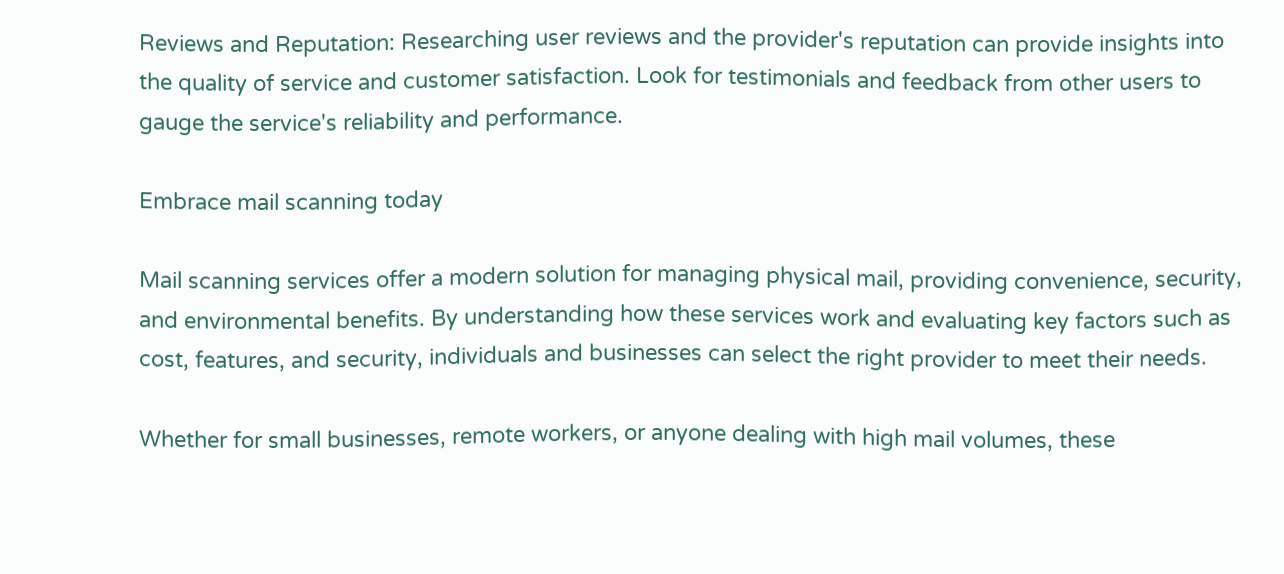Reviews and Reputation: Researching user reviews and the provider's reputation can provide insights into the quality of service and customer satisfaction. Look for testimonials and feedback from other users to gauge the service's reliability and performance.

Embrace mail scanning today

Mail scanning services offer a modern solution for managing physical mail, providing convenience, security, and environmental benefits. By understanding how these services work and evaluating key factors such as cost, features, and security, individuals and businesses can select the right provider to meet their needs.

Whether for small businesses, remote workers, or anyone dealing with high mail volumes, these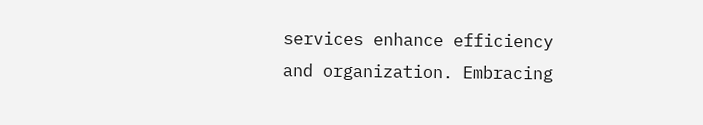services enhance efficiency and organization. Embracing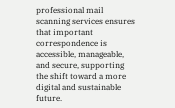professional mail scanning services ensures that important correspondence is accessible, manageable, and secure, supporting the shift toward a more digital and sustainable future.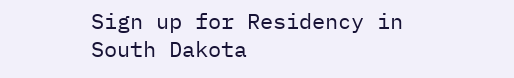Sign up for Residency in South Dakota